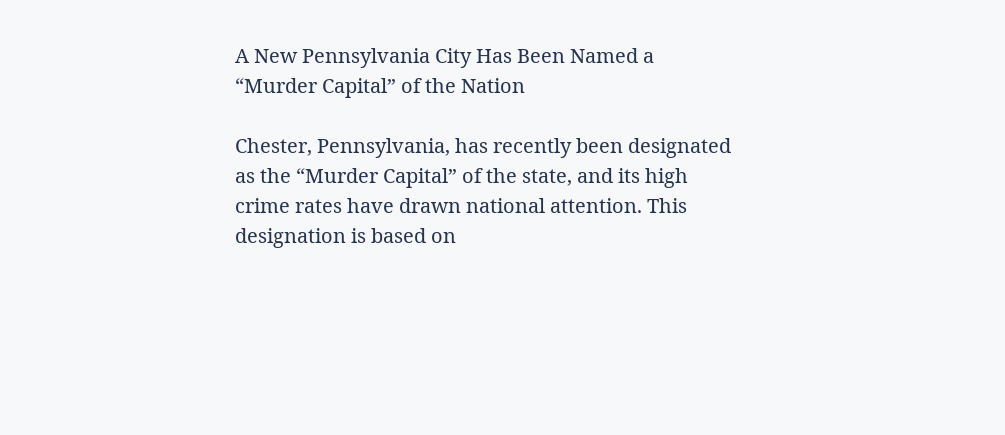A New Pennsylvania City Has Been Named a “Murder Capital” of the Nation

Chester, Pennsylvania, has recently been designated as the “Murder Capital” of the state, and its high crime rates have drawn national attention. This designation is based on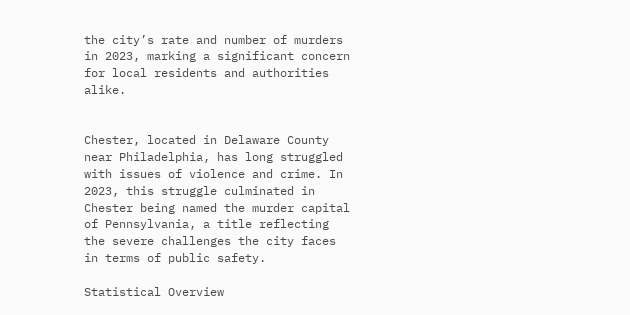the city’s rate and number of murders in 2023, marking a significant concern for local residents and authorities alike.


Chester, located in Delaware County near Philadelphia, has long struggled with issues of violence and crime. In 2023, this struggle culminated in Chester being named the murder capital of Pennsylvania, a title reflecting the severe challenges the city faces in terms of public safety.

Statistical Overview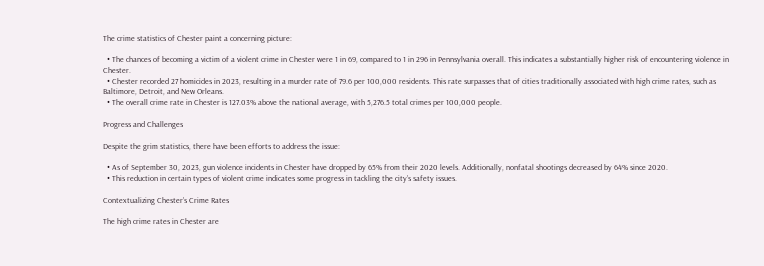The crime statistics of Chester paint a concerning picture:

  • The chances of becoming a victim of a violent crime in Chester were 1 in 69, compared to 1 in 296 in Pennsylvania overall. This indicates a substantially higher risk of encountering violence in Chester.
  • Chester recorded 27 homicides in 2023, resulting in a murder rate of 79.6 per 100,000 residents. This rate surpasses that of cities traditionally associated with high crime rates, such as Baltimore, Detroit, and New Orleans.
  • The overall crime rate in Chester is 127.03% above the national average, with 5,276.5 total crimes per 100,000 people.

Progress and Challenges

Despite the grim statistics, there have been efforts to address the issue:

  • As of September 30, 2023, gun violence incidents in Chester have dropped by 65% from their 2020 levels. Additionally, nonfatal shootings decreased by 64% since 2020.
  • This reduction in certain types of violent crime indicates some progress in tackling the city’s safety issues.

Contextualizing Chester’s Crime Rates

The high crime rates in Chester are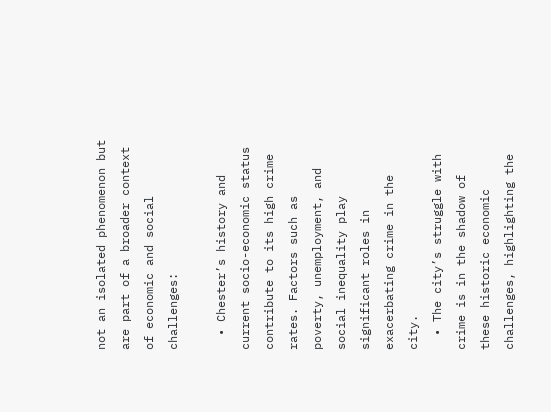not an isolated phenomenon but are part of a broader context of economic and social challenges:

  • Chester’s history and current socio-economic status contribute to its high crime rates. Factors such as poverty, unemployment, and social inequality play significant roles in exacerbating crime in the city.
  • The city’s struggle with crime is in the shadow of these historic economic challenges, highlighting the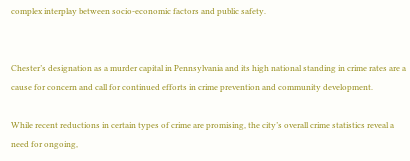complex interplay between socio-economic factors and public safety.


Chester’s designation as a murder capital in Pennsylvania and its high national standing in crime rates are a cause for concern and call for continued efforts in crime prevention and community development.

While recent reductions in certain types of crime are promising, the city’s overall crime statistics reveal a need for ongoing,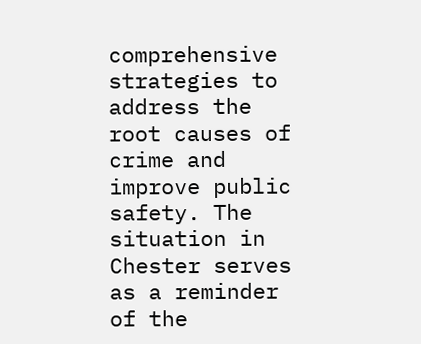comprehensive strategies to address the root causes of crime and improve public safety. The situation in Chester serves as a reminder of the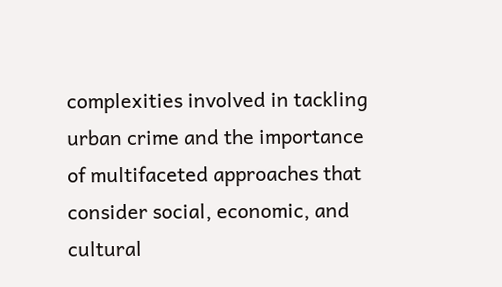complexities involved in tackling urban crime and the importance of multifaceted approaches that consider social, economic, and cultural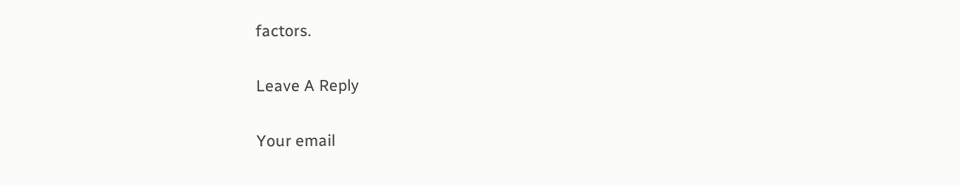factors.

Leave A Reply

Your email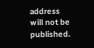address will not be published.